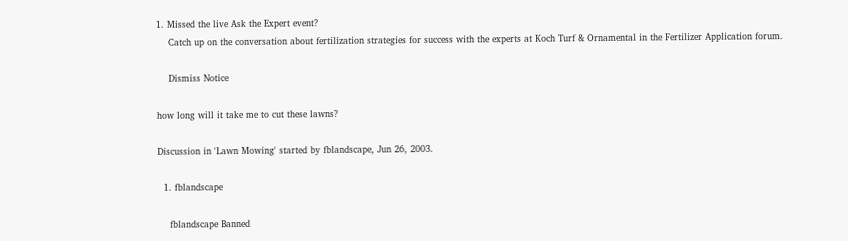1. Missed the live Ask the Expert event?
    Catch up on the conversation about fertilization strategies for success with the experts at Koch Turf & Ornamental in the Fertilizer Application forum.

    Dismiss Notice

how long will it take me to cut these lawns?

Discussion in 'Lawn Mowing' started by fblandscape, Jun 26, 2003.

  1. fblandscape

    fblandscape Banned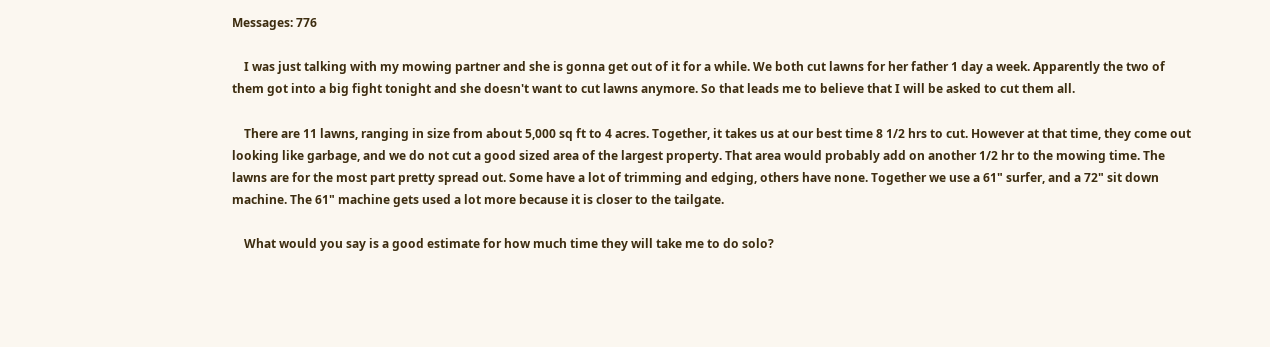Messages: 776

    I was just talking with my mowing partner and she is gonna get out of it for a while. We both cut lawns for her father 1 day a week. Apparently the two of them got into a big fight tonight and she doesn't want to cut lawns anymore. So that leads me to believe that I will be asked to cut them all.

    There are 11 lawns, ranging in size from about 5,000 sq ft to 4 acres. Together, it takes us at our best time 8 1/2 hrs to cut. However at that time, they come out looking like garbage, and we do not cut a good sized area of the largest property. That area would probably add on another 1/2 hr to the mowing time. The lawns are for the most part pretty spread out. Some have a lot of trimming and edging, others have none. Together we use a 61" surfer, and a 72" sit down machine. The 61" machine gets used a lot more because it is closer to the tailgate.

    What would you say is a good estimate for how much time they will take me to do solo?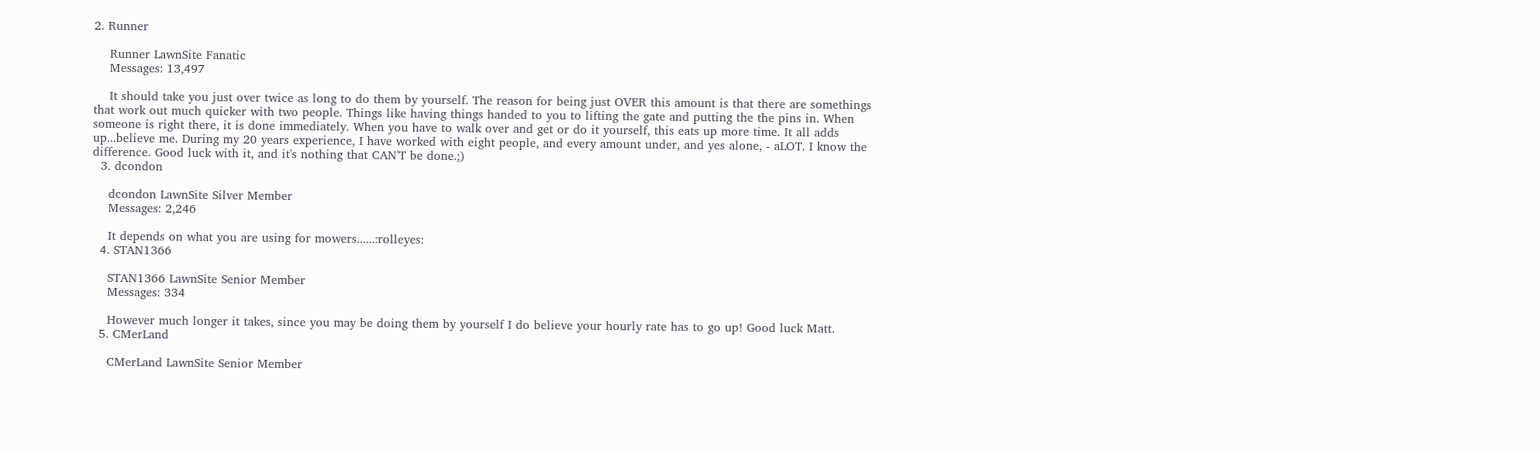2. Runner

    Runner LawnSite Fanatic
    Messages: 13,497

    It should take you just over twice as long to do them by yourself. The reason for being just OVER this amount is that there are somethings that work out much quicker with two people. Things like having things handed to you to lifting the gate and putting the the pins in. When someone is right there, it is done immediately. When you have to walk over and get or do it yourself, this eats up more time. It all adds up...believe me. During my 20 years experience, I have worked with eight people, and every amount under, and yes alone, - aLOT. I know the difference. Good luck with it, and it's nothing that CAN'T be done.;)
  3. dcondon

    dcondon LawnSite Silver Member
    Messages: 2,246

    It depends on what you are using for mowers......:rolleyes:
  4. STAN1366

    STAN1366 LawnSite Senior Member
    Messages: 334

    However much longer it takes, since you may be doing them by yourself I do believe your hourly rate has to go up! Good luck Matt.
  5. CMerLand

    CMerLand LawnSite Senior Member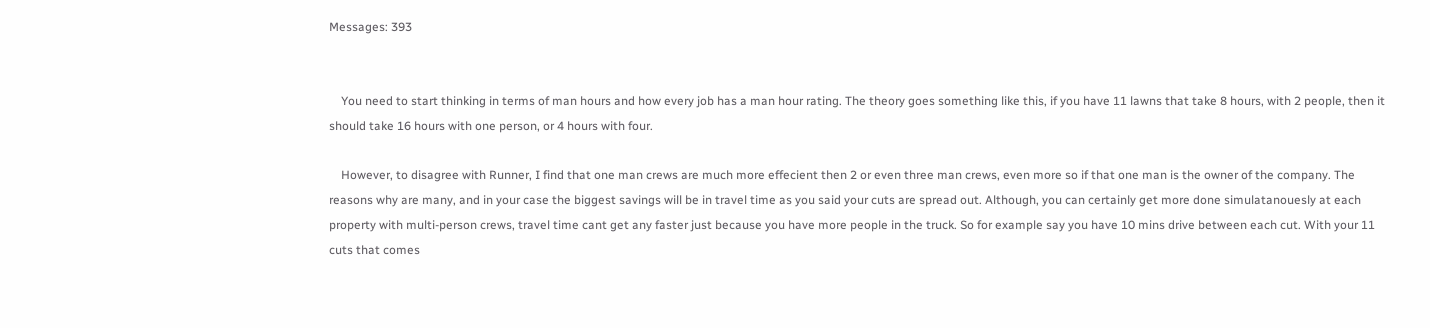Messages: 393


    You need to start thinking in terms of man hours and how every job has a man hour rating. The theory goes something like this, if you have 11 lawns that take 8 hours, with 2 people, then it should take 16 hours with one person, or 4 hours with four.

    However, to disagree with Runner, I find that one man crews are much more effecient then 2 or even three man crews, even more so if that one man is the owner of the company. The reasons why are many, and in your case the biggest savings will be in travel time as you said your cuts are spread out. Although, you can certainly get more done simulatanouesly at each property with multi-person crews, travel time cant get any faster just because you have more people in the truck. So for example say you have 10 mins drive between each cut. With your 11 cuts that comes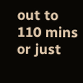out to 110 mins or just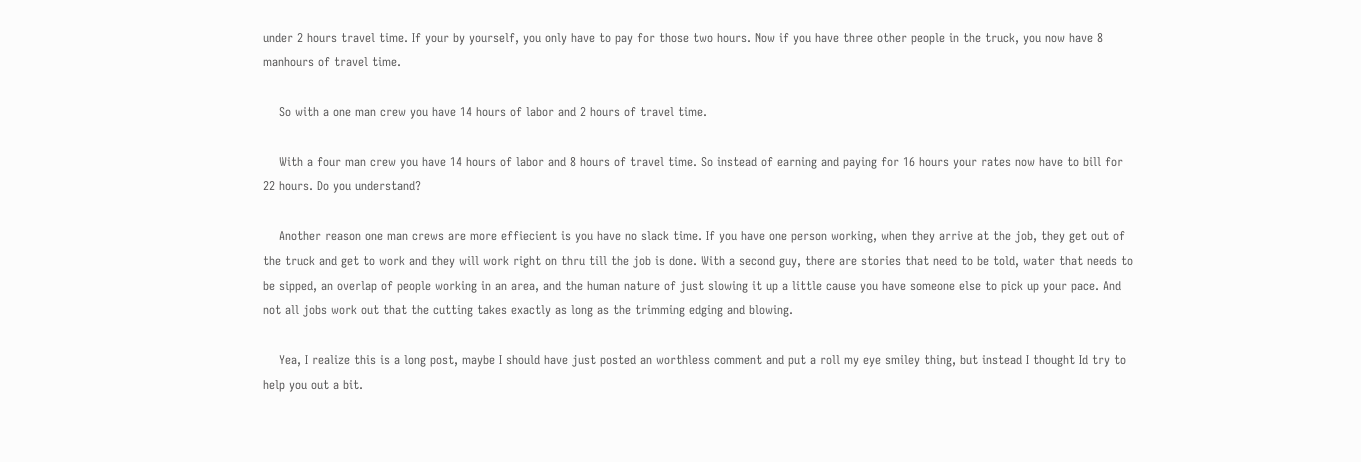under 2 hours travel time. If your by yourself, you only have to pay for those two hours. Now if you have three other people in the truck, you now have 8 manhours of travel time.

    So with a one man crew you have 14 hours of labor and 2 hours of travel time.

    With a four man crew you have 14 hours of labor and 8 hours of travel time. So instead of earning and paying for 16 hours your rates now have to bill for 22 hours. Do you understand?

    Another reason one man crews are more effiecient is you have no slack time. If you have one person working, when they arrive at the job, they get out of the truck and get to work and they will work right on thru till the job is done. With a second guy, there are stories that need to be told, water that needs to be sipped, an overlap of people working in an area, and the human nature of just slowing it up a little cause you have someone else to pick up your pace. And not all jobs work out that the cutting takes exactly as long as the trimming edging and blowing.

    Yea, I realize this is a long post, maybe I should have just posted an worthless comment and put a roll my eye smiley thing, but instead I thought Id try to help you out a bit.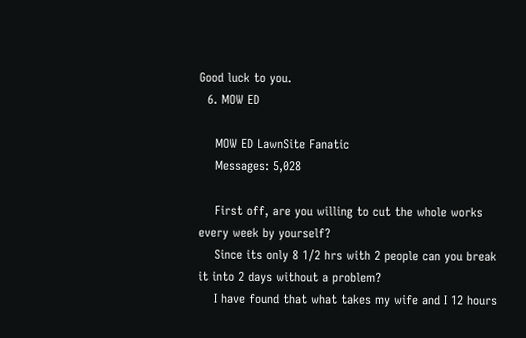Good luck to you.
  6. MOW ED

    MOW ED LawnSite Fanatic
    Messages: 5,028

    First off, are you willing to cut the whole works every week by yourself?
    Since its only 8 1/2 hrs with 2 people can you break it into 2 days without a problem?
    I have found that what takes my wife and I 12 hours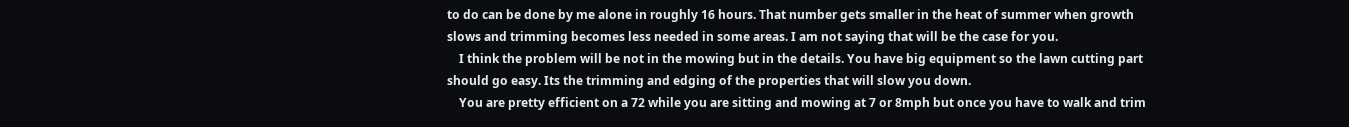to do can be done by me alone in roughly 16 hours. That number gets smaller in the heat of summer when growth slows and trimming becomes less needed in some areas. I am not saying that will be the case for you.
    I think the problem will be not in the mowing but in the details. You have big equipment so the lawn cutting part should go easy. Its the trimming and edging of the properties that will slow you down.
    You are pretty efficient on a 72 while you are sitting and mowing at 7 or 8mph but once you have to walk and trim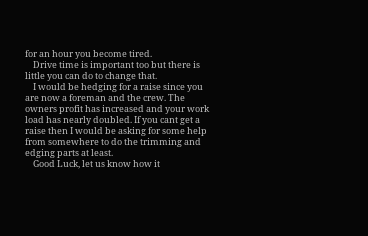for an hour you become tired.
    Drive time is important too but there is little you can do to change that.
    I would be hedging for a raise since you are now a foreman and the crew. The owners profit has increased and your work load has nearly doubled. If you cant get a raise then I would be asking for some help from somewhere to do the trimming and edging parts at least.
    Good Luck, let us know how it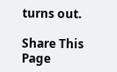turns out.

Share This Page